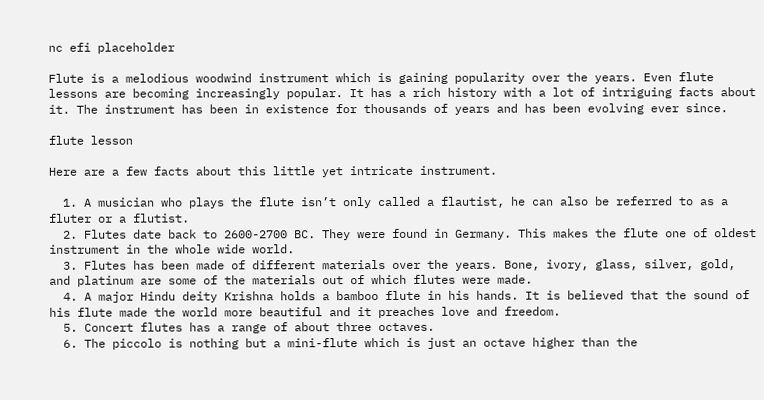nc efi placeholder

Flute is a melodious woodwind instrument which is gaining popularity over the years. Even flute lessons are becoming increasingly popular. It has a rich history with a lot of intriguing facts about it. The instrument has been in existence for thousands of years and has been evolving ever since.

flute lesson

Here are a few facts about this little yet intricate instrument.

  1. A musician who plays the flute isn’t only called a flautist, he can also be referred to as a fluter or a flutist.
  2. Flutes date back to 2600-2700 BC. They were found in Germany. This makes the flute one of oldest instrument in the whole wide world.
  3. Flutes has been made of different materials over the years. Bone, ivory, glass, silver, gold, and platinum are some of the materials out of which flutes were made.
  4. A major Hindu deity Krishna holds a bamboo flute in his hands. It is believed that the sound of his flute made the world more beautiful and it preaches love and freedom.
  5. Concert flutes has a range of about three octaves.
  6. The piccolo is nothing but a mini-flute which is just an octave higher than the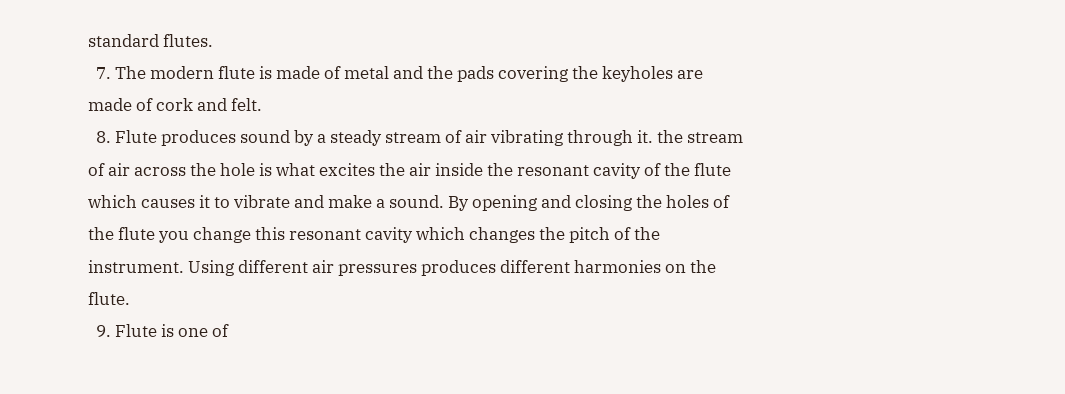standard flutes.
  7. The modern flute is made of metal and the pads covering the keyholes are made of cork and felt.
  8. Flute produces sound by a steady stream of air vibrating through it. the stream of air across the hole is what excites the air inside the resonant cavity of the flute which causes it to vibrate and make a sound. By opening and closing the holes of the flute you change this resonant cavity which changes the pitch of the instrument. Using different air pressures produces different harmonies on the flute.
  9. Flute is one of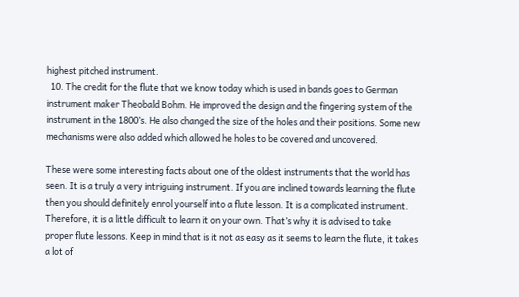highest pitched instrument.
  10. The credit for the flute that we know today which is used in bands goes to German instrument maker Theobald Bohm. He improved the design and the fingering system of the instrument in the 1800’s. He also changed the size of the holes and their positions. Some new mechanisms were also added which allowed he holes to be covered and uncovered.

These were some interesting facts about one of the oldest instruments that the world has seen. It is a truly a very intriguing instrument. If you are inclined towards learning the flute then you should definitely enrol yourself into a flute lesson. It is a complicated instrument. Therefore, it is a little difficult to learn it on your own. That’s why it is advised to take proper flute lessons. Keep in mind that is it not as easy as it seems to learn the flute, it takes a lot of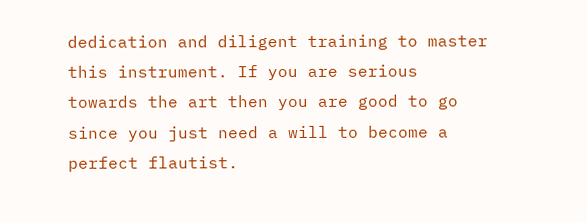dedication and diligent training to master this instrument. If you are serious towards the art then you are good to go since you just need a will to become a perfect flautist.